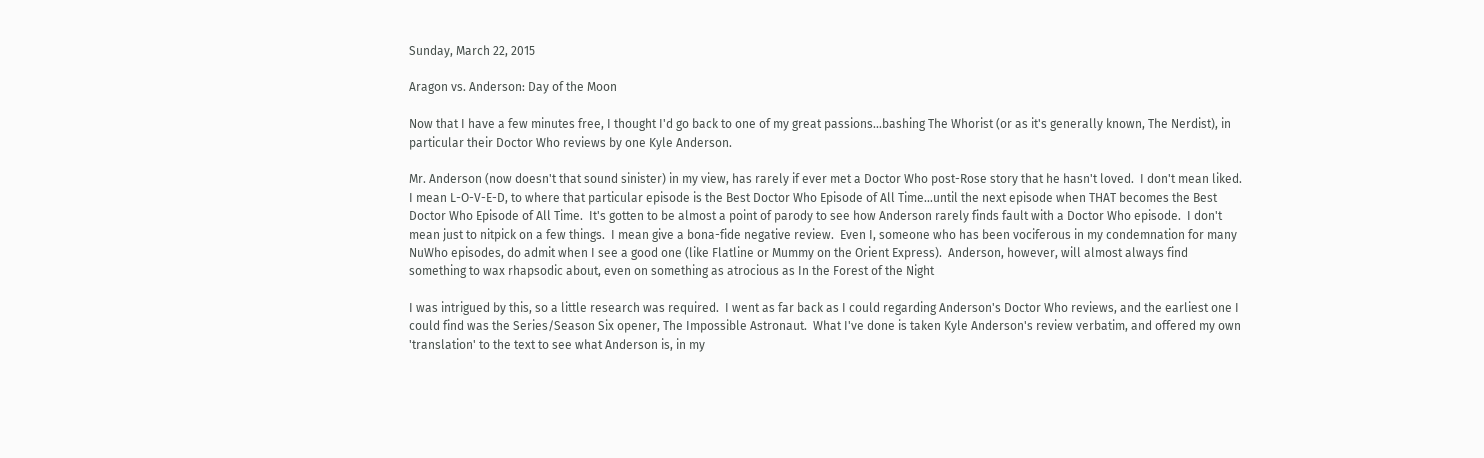Sunday, March 22, 2015

Aragon vs. Anderson: Day of the Moon

Now that I have a few minutes free, I thought I'd go back to one of my great passions...bashing The Whorist (or as it's generally known, The Nerdist), in particular their Doctor Who reviews by one Kyle Anderson.

Mr. Anderson (now doesn't that sound sinister) in my view, has rarely if ever met a Doctor Who post-Rose story that he hasn't loved.  I don't mean liked.  I mean L-O-V-E-D, to where that particular episode is the Best Doctor Who Episode of All Time...until the next episode when THAT becomes the Best Doctor Who Episode of All Time.  It's gotten to be almost a point of parody to see how Anderson rarely finds fault with a Doctor Who episode.  I don't mean just to nitpick on a few things.  I mean give a bona-fide negative review.  Even I, someone who has been vociferous in my condemnation for many NuWho episodes, do admit when I see a good one (like Flatline or Mummy on the Orient Express).  Anderson, however, will almost always find something to wax rhapsodic about, even on something as atrocious as In the Forest of the Night

I was intrigued by this, so a little research was required.  I went as far back as I could regarding Anderson's Doctor Who reviews, and the earliest one I could find was the Series/Season Six opener, The Impossible Astronaut.  What I've done is taken Kyle Anderson's review verbatim, and offered my own 'translation' to the text to see what Anderson is, in my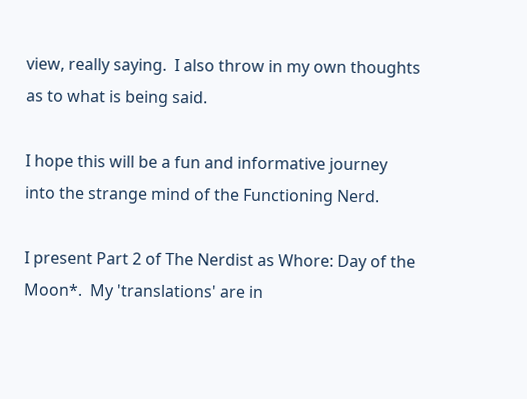view, really saying.  I also throw in my own thoughts as to what is being said.

I hope this will be a fun and informative journey into the strange mind of the Functioning Nerd.

I present Part 2 of The Nerdist as Whore: Day of the Moon*.  My 'translations' are in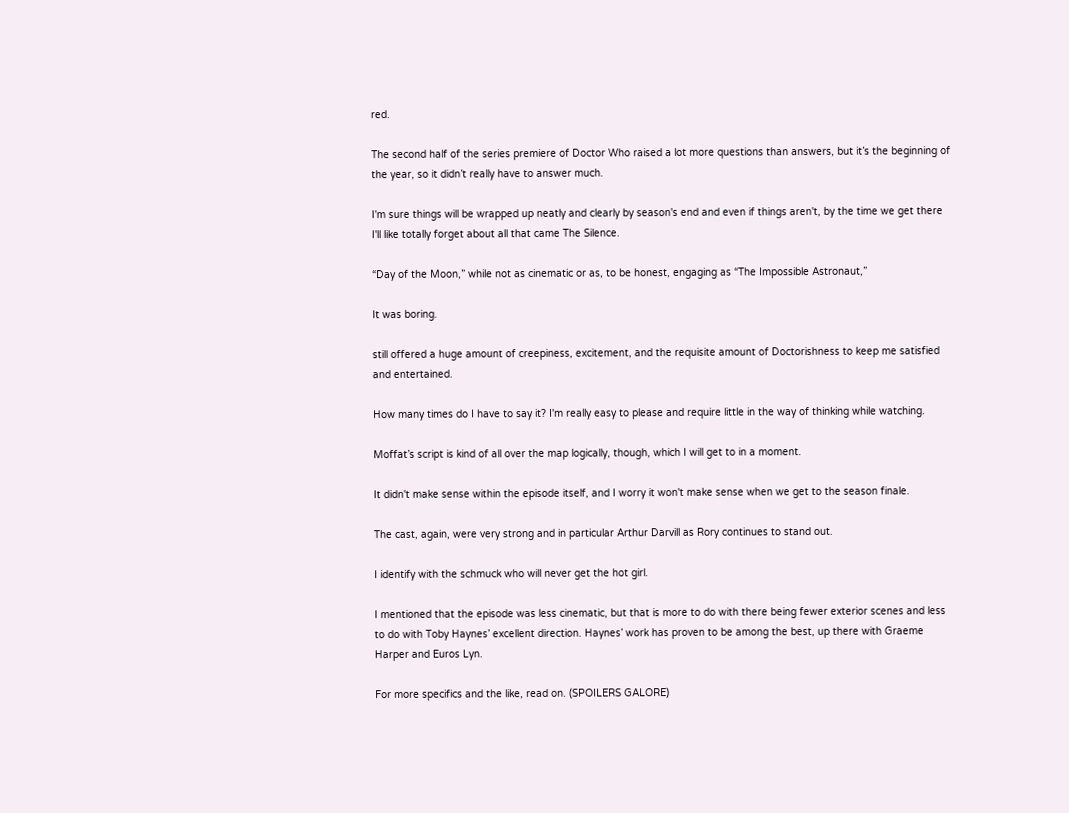red.

The second half of the series premiere of Doctor Who raised a lot more questions than answers, but it’s the beginning of the year, so it didn’t really have to answer much.

I'm sure things will be wrapped up neatly and clearly by season's end and even if things aren't, by the time we get there I'll like totally forget about all that came The Silence.

“Day of the Moon,” while not as cinematic or as, to be honest, engaging as “The Impossible Astronaut,”

It was boring.

still offered a huge amount of creepiness, excitement, and the requisite amount of Doctorishness to keep me satisfied and entertained.

How many times do I have to say it? I'm really easy to please and require little in the way of thinking while watching.

Moffat’s script is kind of all over the map logically, though, which I will get to in a moment.

It didn't make sense within the episode itself, and I worry it won't make sense when we get to the season finale.

The cast, again, were very strong and in particular Arthur Darvill as Rory continues to stand out.

I identify with the schmuck who will never get the hot girl.

I mentioned that the episode was less cinematic, but that is more to do with there being fewer exterior scenes and less to do with Toby Haynes’ excellent direction. Haynes’ work has proven to be among the best, up there with Graeme Harper and Euros Lyn.

For more specifics and the like, read on. (SPOILERS GALORE)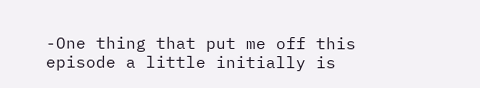-One thing that put me off this episode a little initially is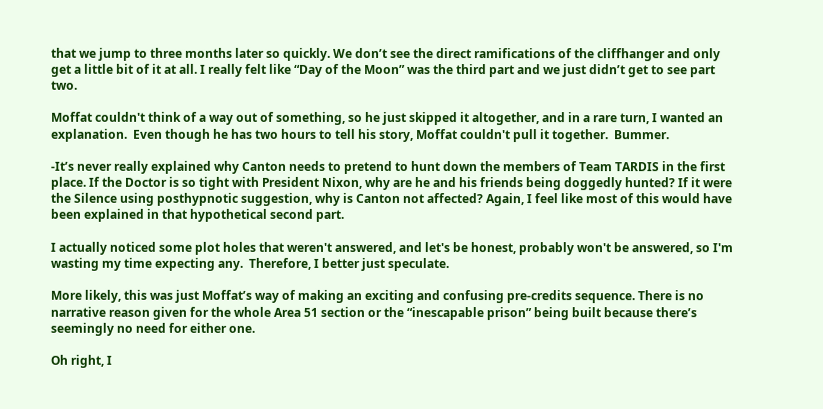that we jump to three months later so quickly. We don’t see the direct ramifications of the cliffhanger and only get a little bit of it at all. I really felt like “Day of the Moon” was the third part and we just didn’t get to see part two.

Moffat couldn't think of a way out of something, so he just skipped it altogether, and in a rare turn, I wanted an explanation.  Even though he has two hours to tell his story, Moffat couldn't pull it together.  Bummer.

-It’s never really explained why Canton needs to pretend to hunt down the members of Team TARDIS in the first place. If the Doctor is so tight with President Nixon, why are he and his friends being doggedly hunted? If it were the Silence using posthypnotic suggestion, why is Canton not affected? Again, I feel like most of this would have been explained in that hypothetical second part.

I actually noticed some plot holes that weren't answered, and let's be honest, probably won't be answered, so I'm wasting my time expecting any.  Therefore, I better just speculate.

More likely, this was just Moffat’s way of making an exciting and confusing pre-credits sequence. There is no narrative reason given for the whole Area 51 section or the “inescapable prison” being built because there’s seemingly no need for either one.

Oh right, I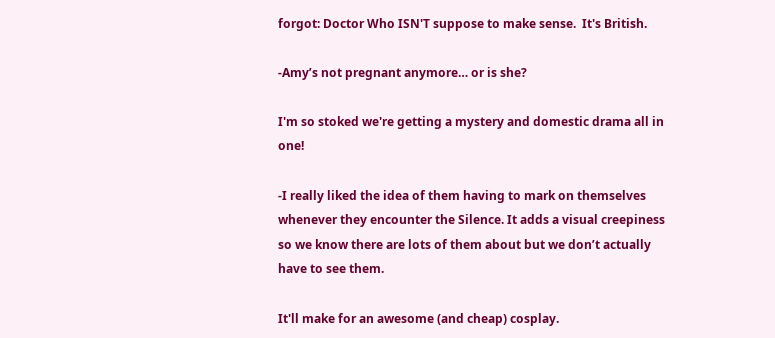forgot: Doctor Who ISN'T suppose to make sense.  It's British.

-Amy’s not pregnant anymore… or is she?

I'm so stoked we're getting a mystery and domestic drama all in one!

-I really liked the idea of them having to mark on themselves whenever they encounter the Silence. It adds a visual creepiness so we know there are lots of them about but we don’t actually have to see them.

It'll make for an awesome (and cheap) cosplay.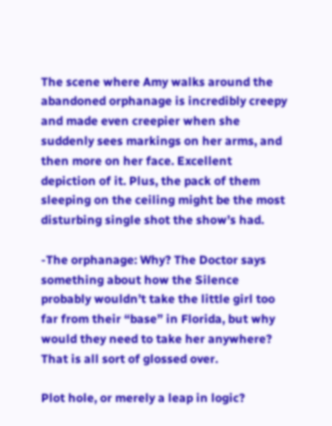The scene where Amy walks around the abandoned orphanage is incredibly creepy and made even creepier when she suddenly sees markings on her arms, and then more on her face. Excellent depiction of it. Plus, the pack of them sleeping on the ceiling might be the most disturbing single shot the show’s had.

-The orphanage: Why? The Doctor says something about how the Silence probably wouldn’t take the little girl too far from their “base” in Florida, but why would they need to take her anywhere? That is all sort of glossed over.

Plot hole, or merely a leap in logic?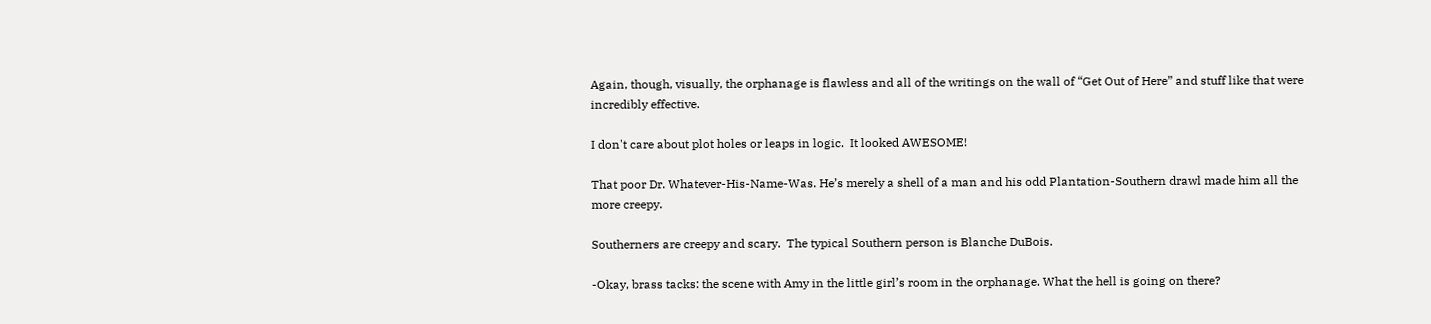Again, though, visually, the orphanage is flawless and all of the writings on the wall of “Get Out of Here” and stuff like that were incredibly effective.

I don't care about plot holes or leaps in logic.  It looked AWESOME!

That poor Dr. Whatever-His-Name-Was. He’s merely a shell of a man and his odd Plantation-Southern drawl made him all the more creepy.

Southerners are creepy and scary.  The typical Southern person is Blanche DuBois.

-Okay, brass tacks: the scene with Amy in the little girl’s room in the orphanage. What the hell is going on there?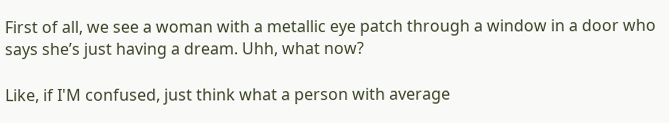First of all, we see a woman with a metallic eye patch through a window in a door who says she’s just having a dream. Uhh, what now?

Like, if I'M confused, just think what a person with average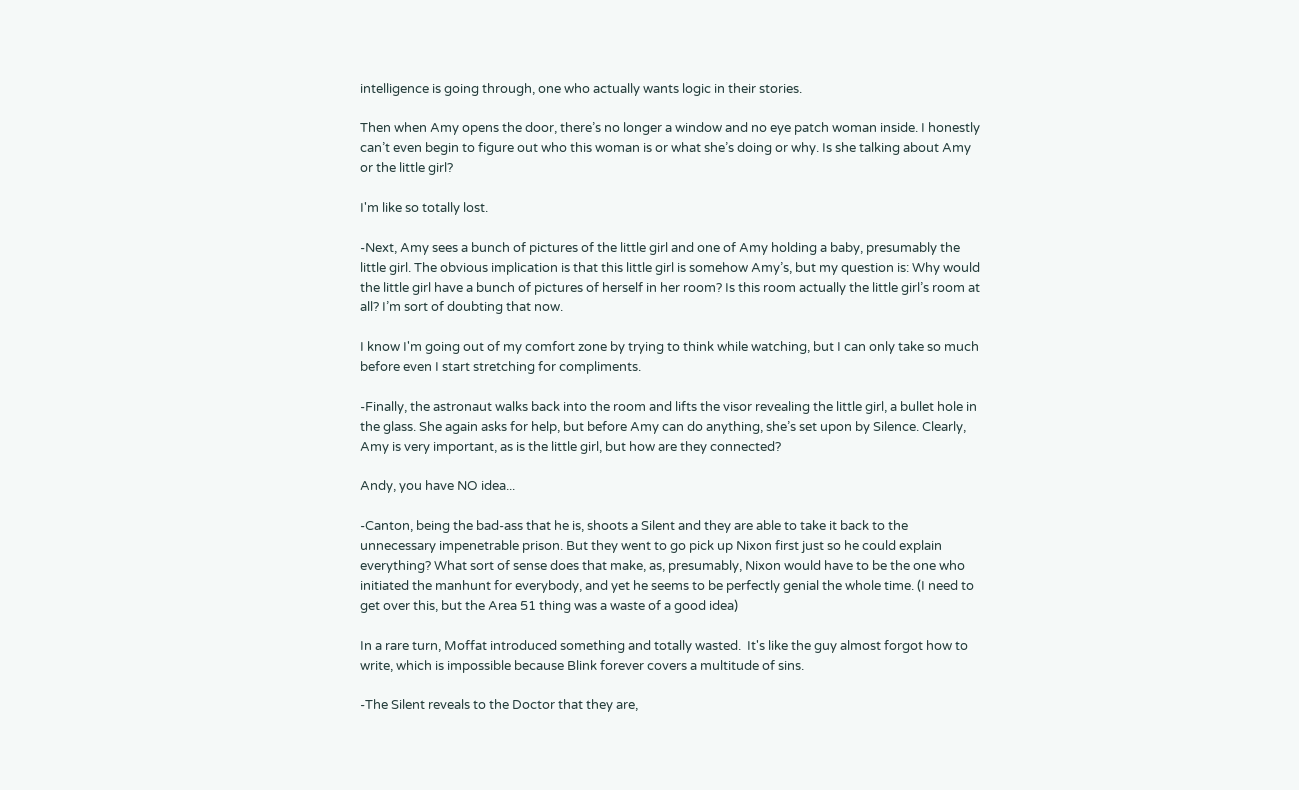intelligence is going through, one who actually wants logic in their stories.

Then when Amy opens the door, there’s no longer a window and no eye patch woman inside. I honestly can’t even begin to figure out who this woman is or what she’s doing or why. Is she talking about Amy or the little girl?

I'm like so totally lost.

-Next, Amy sees a bunch of pictures of the little girl and one of Amy holding a baby, presumably the little girl. The obvious implication is that this little girl is somehow Amy’s, but my question is: Why would the little girl have a bunch of pictures of herself in her room? Is this room actually the little girl’s room at all? I’m sort of doubting that now.

I know I'm going out of my comfort zone by trying to think while watching, but I can only take so much before even I start stretching for compliments.

-Finally, the astronaut walks back into the room and lifts the visor revealing the little girl, a bullet hole in the glass. She again asks for help, but before Amy can do anything, she’s set upon by Silence. Clearly, Amy is very important, as is the little girl, but how are they connected?

Andy, you have NO idea...

-Canton, being the bad-ass that he is, shoots a Silent and they are able to take it back to the unnecessary impenetrable prison. But they went to go pick up Nixon first just so he could explain everything? What sort of sense does that make, as, presumably, Nixon would have to be the one who initiated the manhunt for everybody, and yet he seems to be perfectly genial the whole time. (I need to get over this, but the Area 51 thing was a waste of a good idea)

In a rare turn, Moffat introduced something and totally wasted.  It's like the guy almost forgot how to write, which is impossible because Blink forever covers a multitude of sins.

-The Silent reveals to the Doctor that they are,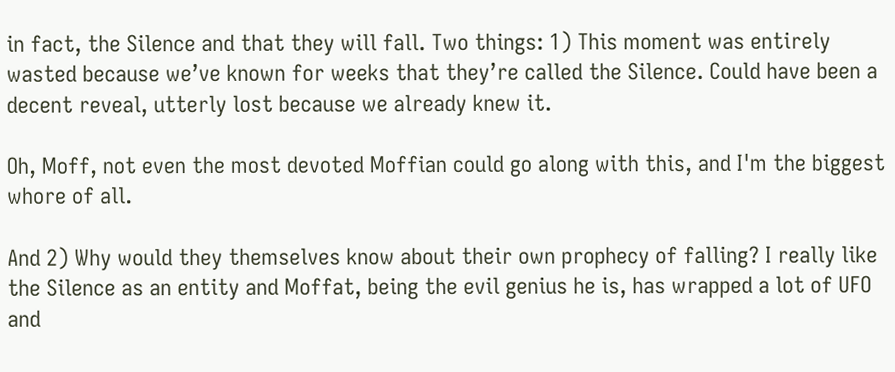in fact, the Silence and that they will fall. Two things: 1) This moment was entirely wasted because we’ve known for weeks that they’re called the Silence. Could have been a decent reveal, utterly lost because we already knew it.

Oh, Moff, not even the most devoted Moffian could go along with this, and I'm the biggest whore of all.

And 2) Why would they themselves know about their own prophecy of falling? I really like the Silence as an entity and Moffat, being the evil genius he is, has wrapped a lot of UFO and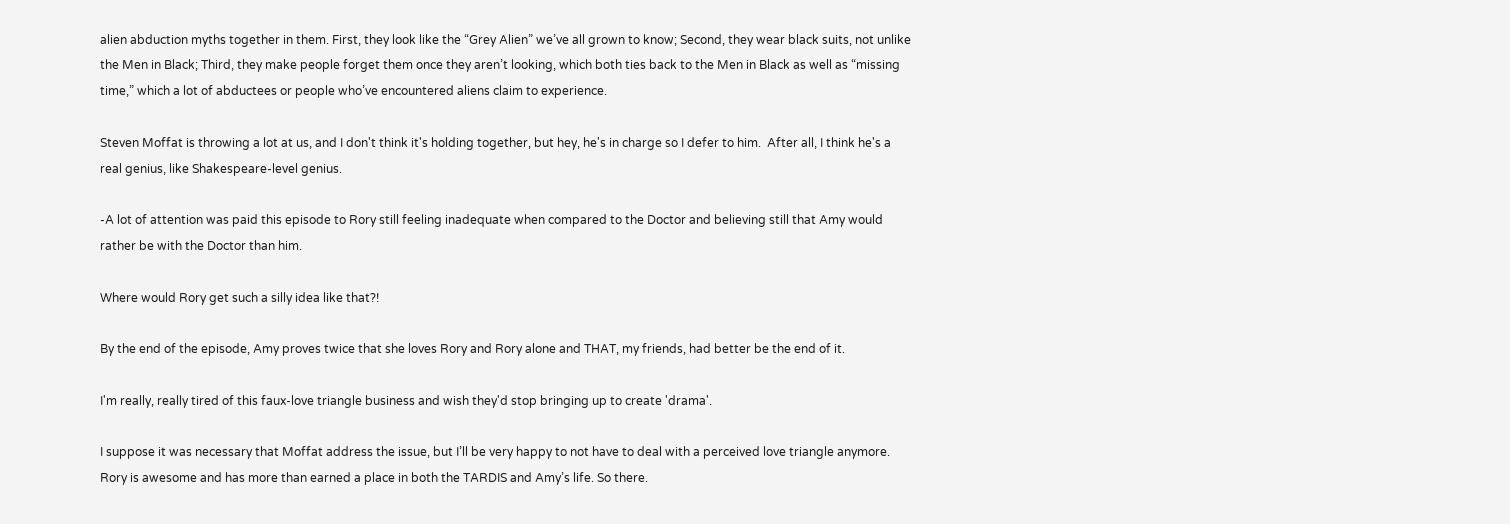alien abduction myths together in them. First, they look like the “Grey Alien” we’ve all grown to know; Second, they wear black suits, not unlike the Men in Black; Third, they make people forget them once they aren’t looking, which both ties back to the Men in Black as well as “missing time,” which a lot of abductees or people who’ve encountered aliens claim to experience.

Steven Moffat is throwing a lot at us, and I don't think it's holding together, but hey, he's in charge so I defer to him.  After all, I think he's a real genius, like Shakespeare-level genius.

-A lot of attention was paid this episode to Rory still feeling inadequate when compared to the Doctor and believing still that Amy would rather be with the Doctor than him.

Where would Rory get such a silly idea like that?!

By the end of the episode, Amy proves twice that she loves Rory and Rory alone and THAT, my friends, had better be the end of it.

I'm really, really tired of this faux-love triangle business and wish they'd stop bringing up to create 'drama'.

I suppose it was necessary that Moffat address the issue, but I’ll be very happy to not have to deal with a perceived love triangle anymore. Rory is awesome and has more than earned a place in both the TARDIS and Amy’s life. So there.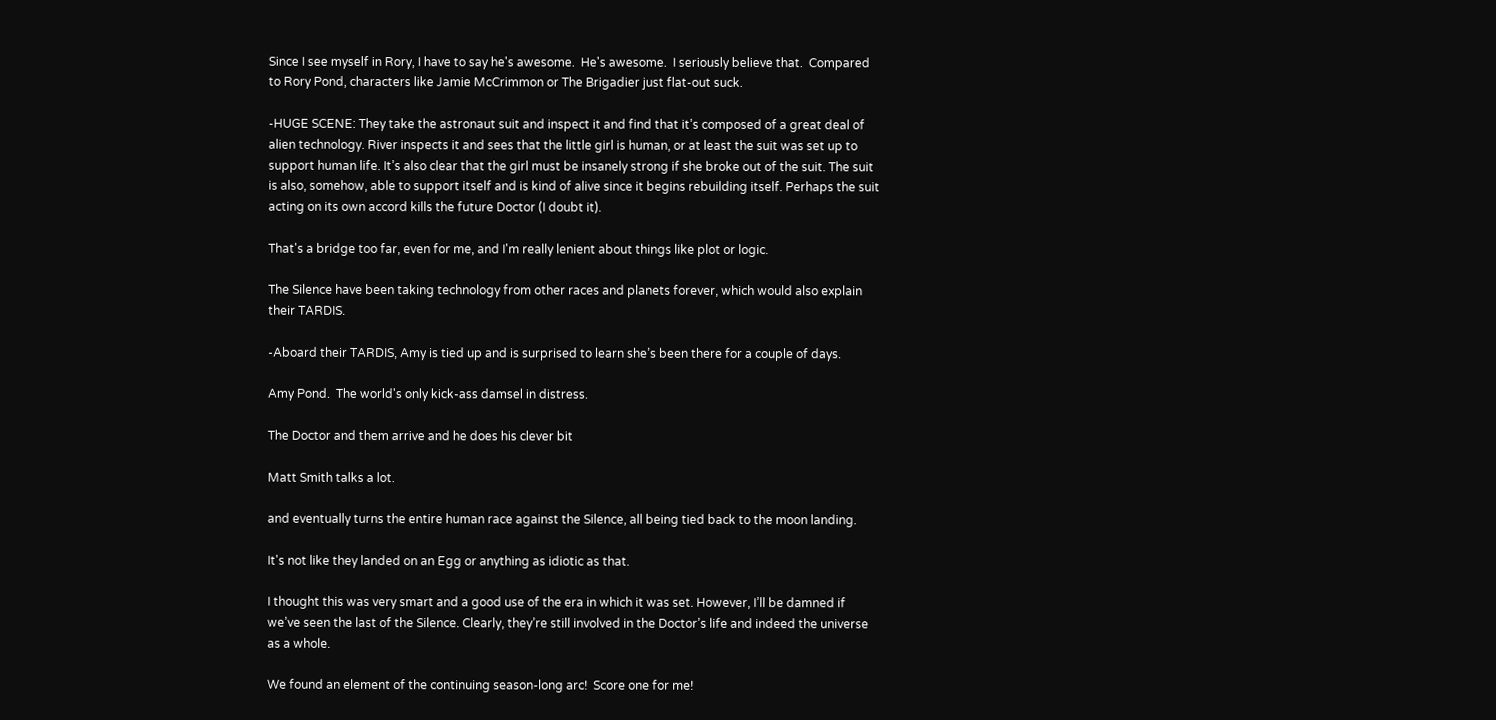Since I see myself in Rory, I have to say he's awesome.  He's awesome.  I seriously believe that.  Compared to Rory Pond, characters like Jamie McCrimmon or The Brigadier just flat-out suck.

-HUGE SCENE: They take the astronaut suit and inspect it and find that it’s composed of a great deal of alien technology. River inspects it and sees that the little girl is human, or at least the suit was set up to support human life. It’s also clear that the girl must be insanely strong if she broke out of the suit. The suit is also, somehow, able to support itself and is kind of alive since it begins rebuilding itself. Perhaps the suit acting on its own accord kills the future Doctor (I doubt it).

That's a bridge too far, even for me, and I'm really lenient about things like plot or logic.

The Silence have been taking technology from other races and planets forever, which would also explain their TARDIS.

-Aboard their TARDIS, Amy is tied up and is surprised to learn she’s been there for a couple of days.

Amy Pond.  The world's only kick-ass damsel in distress.

The Doctor and them arrive and he does his clever bit

Matt Smith talks a lot.

and eventually turns the entire human race against the Silence, all being tied back to the moon landing.

It's not like they landed on an Egg or anything as idiotic as that.

I thought this was very smart and a good use of the era in which it was set. However, I’ll be damned if we’ve seen the last of the Silence. Clearly, they’re still involved in the Doctor’s life and indeed the universe as a whole.

We found an element of the continuing season-long arc!  Score one for me!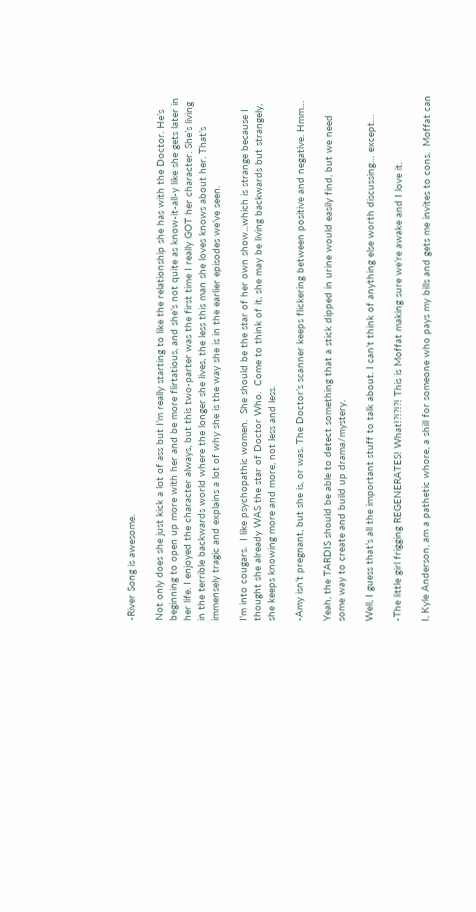-River Song is awesome.

Not only does she just kick a lot of ass but I’m really starting to like the relationship she has with the Doctor. He’s beginning to open up more with her and be more flirtatious, and she’s not quite as know-it-all-y like she gets later in her life. I enjoyed the character always, but this two-parter was the first time I really GOT her character. She’s living in the terrible backwards world where the longer she lives, the less this man she loves knows about her. That’s immensely tragic and explains a lot of why she is the way she is in the earlier episodes we’ve seen.

I'm into cougars.  I like psychopathic women.  She should be the star of her own show...which is strange because I thought she already WAS the star of Doctor Who.  Come to think of it, she may be living backwards but strangely, she keeps knowing more and more, not less and less.

-Amy isn’t pregnant, but she is, or was. The Doctor’s scanner keeps flickering between positive and negative. Hmm…

Yeah, the TARDIS should be able to detect something that a stick dipped in urine would easily find, but we need some way to create and build up drama/mystery.

Well, I guess that’s all the important stuff to talk about. I can’t think of anything else worth discussing… except…

-The little girl frigging REGENERATES! What!?!?!?! This is Moffat making sure we’re awake and I love it.

I, Kyle Anderson, am a pathetic whore, a shill for someone who pays my bills and gets me invites to cons.  Moffat can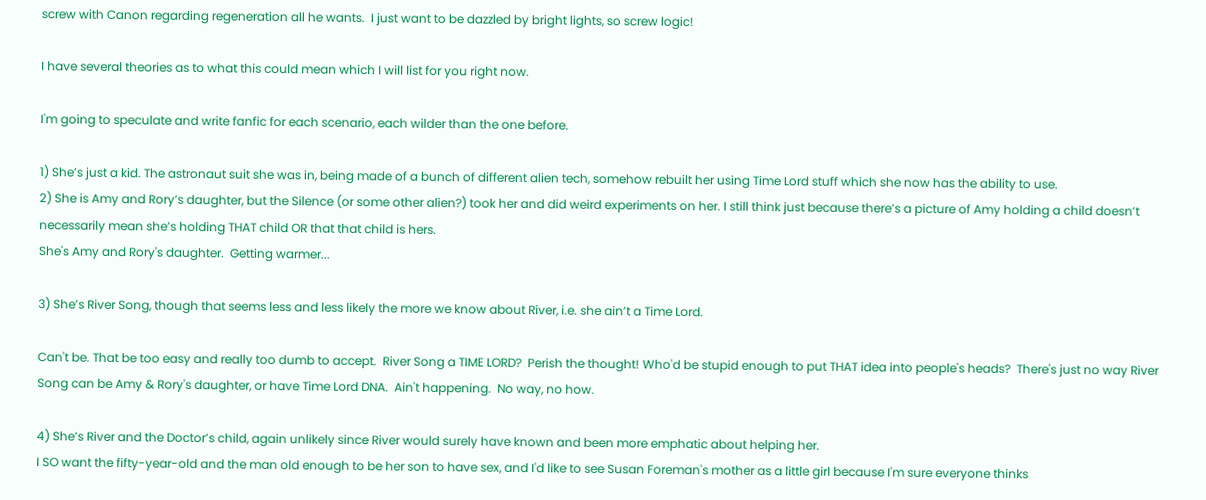screw with Canon regarding regeneration all he wants.  I just want to be dazzled by bright lights, so screw logic!

I have several theories as to what this could mean which I will list for you right now.

I'm going to speculate and write fanfic for each scenario, each wilder than the one before.

1) She’s just a kid. The astronaut suit she was in, being made of a bunch of different alien tech, somehow rebuilt her using Time Lord stuff which she now has the ability to use.
2) She is Amy and Rory’s daughter, but the Silence (or some other alien?) took her and did weird experiments on her. I still think just because there’s a picture of Amy holding a child doesn’t necessarily mean she’s holding THAT child OR that that child is hers.
She's Amy and Rory's daughter.  Getting warmer...

3) She’s River Song, though that seems less and less likely the more we know about River, i.e. she ain’t a Time Lord.

Can't be. That be too easy and really too dumb to accept.  River Song a TIME LORD?  Perish the thought! Who'd be stupid enough to put THAT idea into people's heads?  There's just no way River Song can be Amy & Rory's daughter, or have Time Lord DNA.  Ain't happening.  No way, no how.

4) She’s River and the Doctor’s child, again unlikely since River would surely have known and been more emphatic about helping her.
I SO want the fifty-year-old and the man old enough to be her son to have sex, and I'd like to see Susan Foreman's mother as a little girl because I'm sure everyone thinks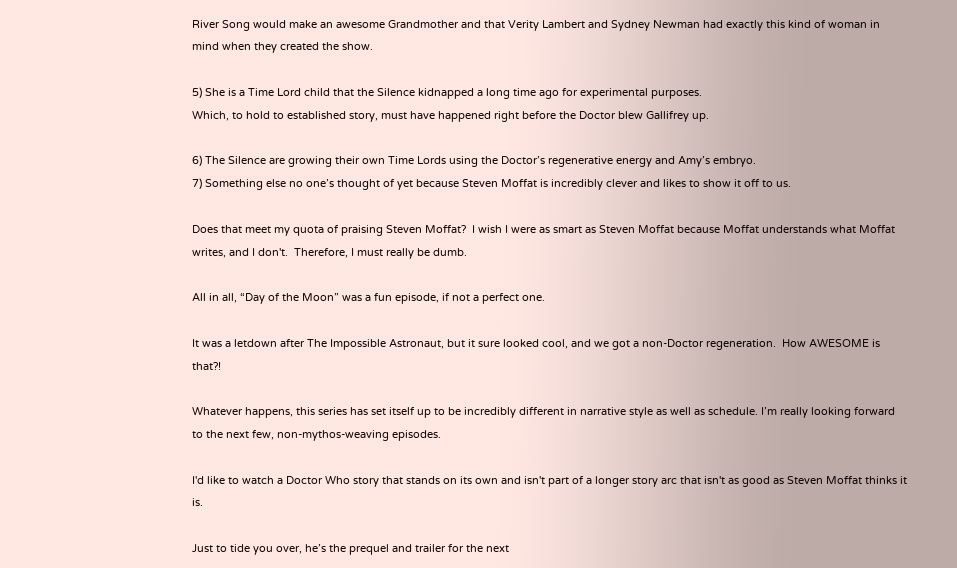River Song would make an awesome Grandmother and that Verity Lambert and Sydney Newman had exactly this kind of woman in mind when they created the show.

5) She is a Time Lord child that the Silence kidnapped a long time ago for experimental purposes.
Which, to hold to established story, must have happened right before the Doctor blew Gallifrey up.

6) The Silence are growing their own Time Lords using the Doctor’s regenerative energy and Amy’s embryo.
7) Something else no one’s thought of yet because Steven Moffat is incredibly clever and likes to show it off to us.

Does that meet my quota of praising Steven Moffat?  I wish I were as smart as Steven Moffat because Moffat understands what Moffat writes, and I don't.  Therefore, I must really be dumb.

All in all, “Day of the Moon” was a fun episode, if not a perfect one.

It was a letdown after The Impossible Astronaut, but it sure looked cool, and we got a non-Doctor regeneration.  How AWESOME is that?!

Whatever happens, this series has set itself up to be incredibly different in narrative style as well as schedule. I’m really looking forward to the next few, non-mythos-weaving episodes.

I'd like to watch a Doctor Who story that stands on its own and isn't part of a longer story arc that isn't as good as Steven Moffat thinks it is.

Just to tide you over, he’s the prequel and trailer for the next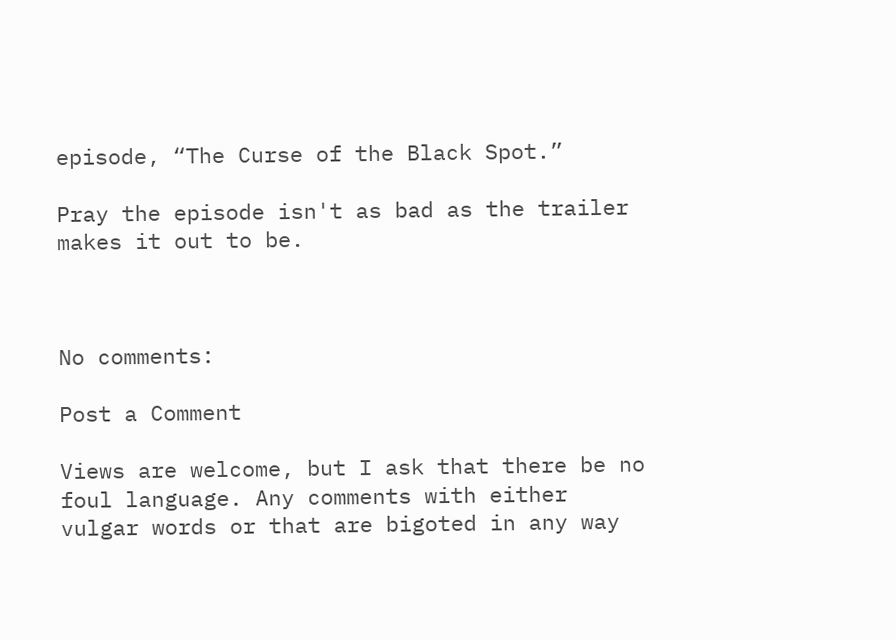episode, “The Curse of the Black Spot.”

Pray the episode isn't as bad as the trailer makes it out to be.



No comments:

Post a Comment

Views are welcome, but I ask that there be no foul language. Any comments with either vulgar words or that are bigoted in any way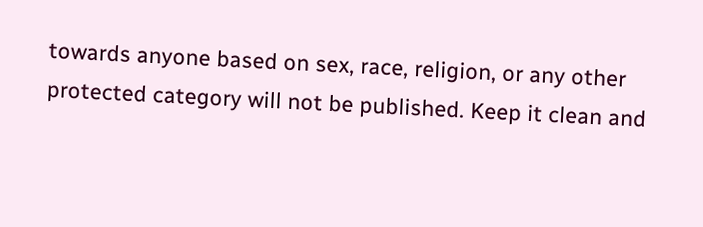towards anyone based on sex, race, religion, or any other protected category will not be published. Keep it clean and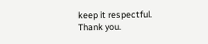keep it respectful. Thank you.